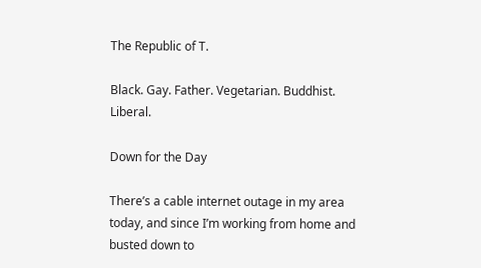The Republic of T.

Black. Gay. Father. Vegetarian. Buddhist. Liberal.

Down for the Day

There’s a cable internet outage in my area today, and since I’m working from home and busted down to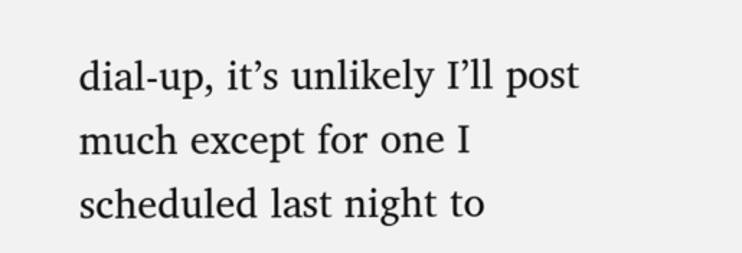dial-up, it’s unlikely I’ll post much except for one I scheduled last night to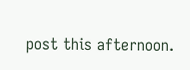post this afternoon.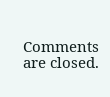Comments are closed.